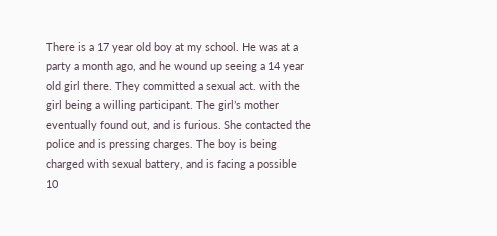There is a 17 year old boy at my school. He was at a party a month ago, and he wound up seeing a 14 year old girl there. They committed a sexual act. with the girl being a willing participant. The girl’s mother eventually found out, and is furious. She contacted the police and is pressing charges. The boy is being charged with sexual battery, and is facing a possible 10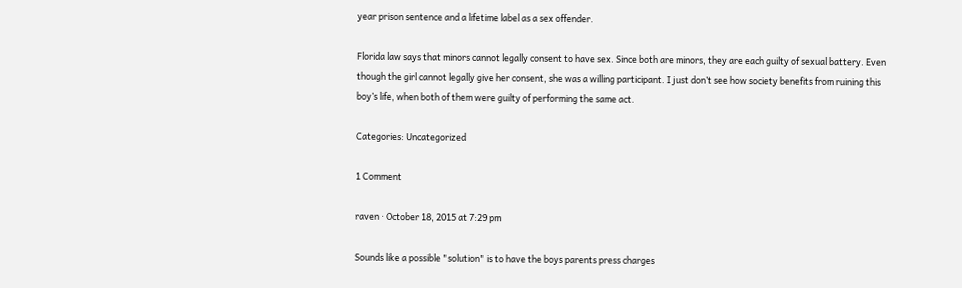year prison sentence and a lifetime label as a sex offender.

Florida law says that minors cannot legally consent to have sex. Since both are minors, they are each guilty of sexual battery. Even though the girl cannot legally give her consent, she was a willing participant. I just don’t see how society benefits from ruining this boy’s life, when both of them were guilty of performing the same act.

Categories: Uncategorized

1 Comment

raven · October 18, 2015 at 7:29 pm

Sounds like a possible "solution" is to have the boys parents press charges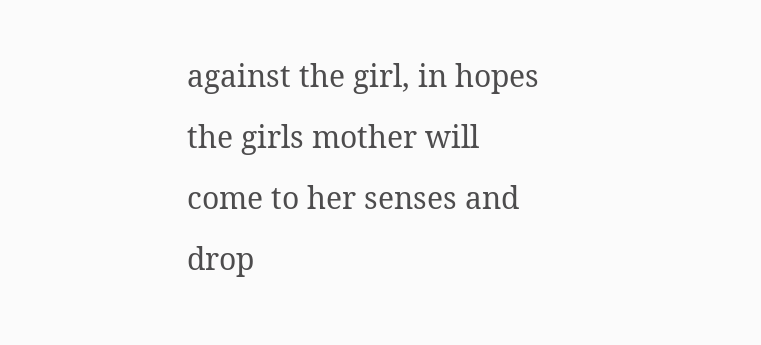against the girl, in hopes the girls mother will come to her senses and drop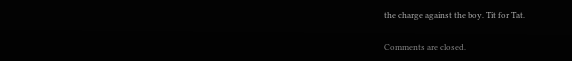the charge against the boy. Tit for Tat.

Comments are closed.